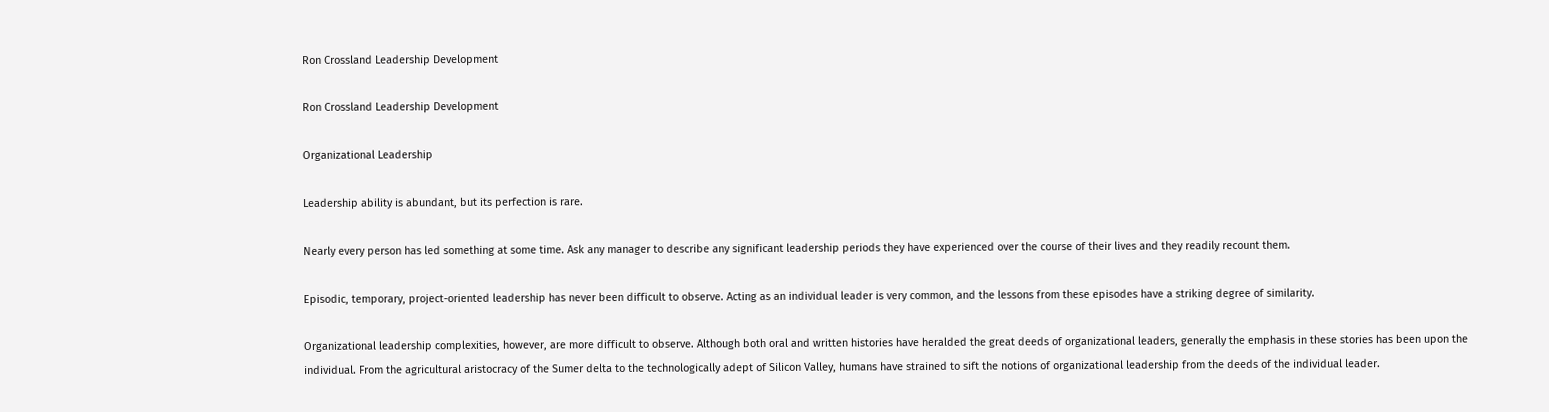Ron Crossland Leadership Development

Ron Crossland Leadership Development

Organizational Leadership

Leadership ability is abundant, but its perfection is rare.

Nearly every person has led something at some time. Ask any manager to describe any significant leadership periods they have experienced over the course of their lives and they readily recount them.

Episodic, temporary, project-oriented leadership has never been difficult to observe. Acting as an individual leader is very common, and the lessons from these episodes have a striking degree of similarity.

Organizational leadership complexities, however, are more difficult to observe. Although both oral and written histories have heralded the great deeds of organizational leaders, generally the emphasis in these stories has been upon the individual. From the agricultural aristocracy of the Sumer delta to the technologically adept of Silicon Valley, humans have strained to sift the notions of organizational leadership from the deeds of the individual leader.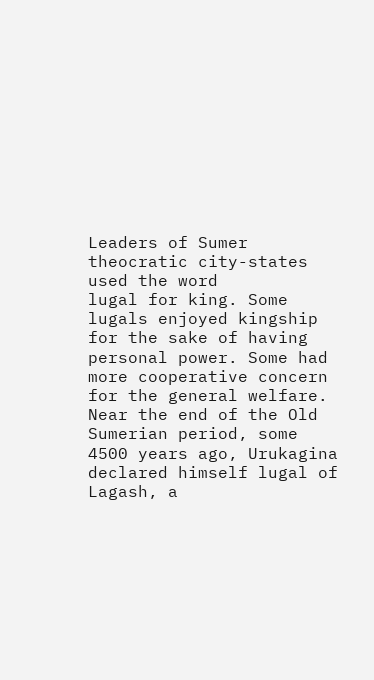Leaders of Sumer theocratic city-states used the word
lugal for king. Some lugals enjoyed kingship for the sake of having personal power. Some had more cooperative concern for the general welfare. Near the end of the Old Sumerian period, some 4500 years ago, Urukagina declared himself lugal of Lagash, a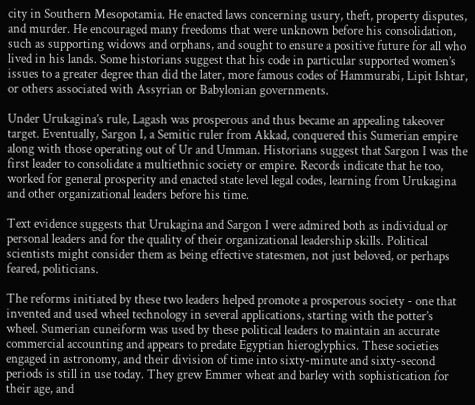city in Southern Mesopotamia. He enacted laws concerning usury, theft, property disputes, and murder. He encouraged many freedoms that were unknown before his consolidation, such as supporting widows and orphans, and sought to ensure a positive future for all who lived in his lands. Some historians suggest that his code in particular supported women’s issues to a greater degree than did the later, more famous codes of Hammurabi, Lipit Ishtar, or others associated with Assyrian or Babylonian governments.

Under Urukagina’s rule, Lagash was prosperous and thus became an appealing takeover target. Eventually, Sargon I, a Semitic ruler from Akkad, conquered this Sumerian empire along with those operating out of Ur and Umman. Historians suggest that Sargon I was the first leader to consolidate a multiethnic society or empire. Records indicate that he too, worked for general prosperity and enacted state level legal codes, learning from Urukagina and other organizational leaders before his time.

Text evidence suggests that Urukagina and Sargon I were admired both as individual or personal leaders and for the quality of their organizational leadership skills. Political scientists might consider them as being effective statesmen, not just beloved, or perhaps feared, politicians.

The reforms initiated by these two leaders helped promote a prosperous society - one that invented and used wheel technology in several applications, starting with the potter’s wheel. Sumerian cuneiform was used by these political leaders to maintain an accurate commercial accounting and appears to predate Egyptian hieroglyphics. These societies engaged in astronomy, and their division of time into sixty-minute and sixty-second periods is still in use today. They grew Emmer wheat and barley with sophistication for their age, and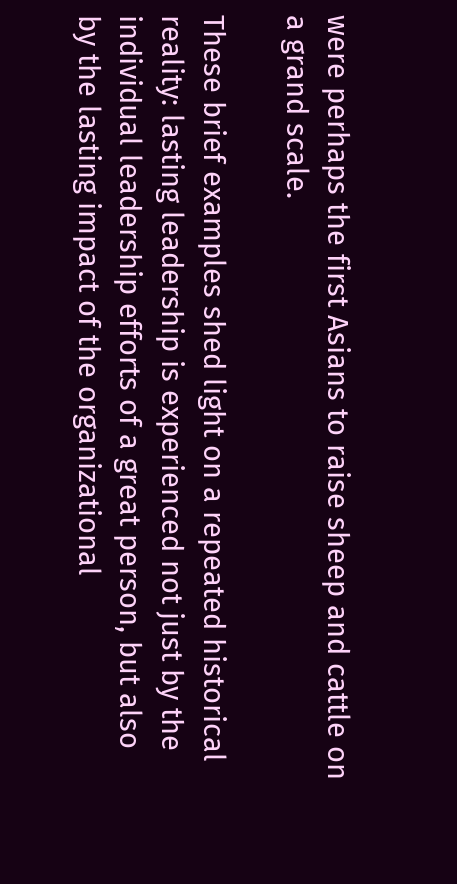were perhaps the first Asians to raise sheep and cattle on a grand scale.

These brief examples shed light on a repeated historical reality: lasting leadership is experienced not just by the individual leadership efforts of a great person, but also by the lasting impact of the organizational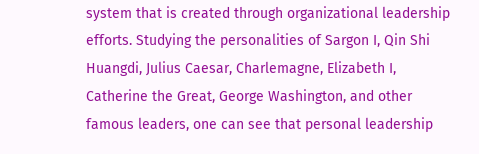system that is created through organizational leadership efforts. Studying the personalities of Sargon I, Qin Shi Huangdi, Julius Caesar, Charlemagne, Elizabeth I, Catherine the Great, George Washington, and other famous leaders, one can see that personal leadership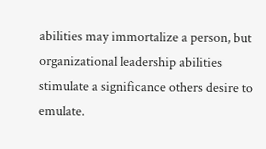abilities may immortalize a person, but organizational leadership abilities stimulate a significance others desire to emulate.